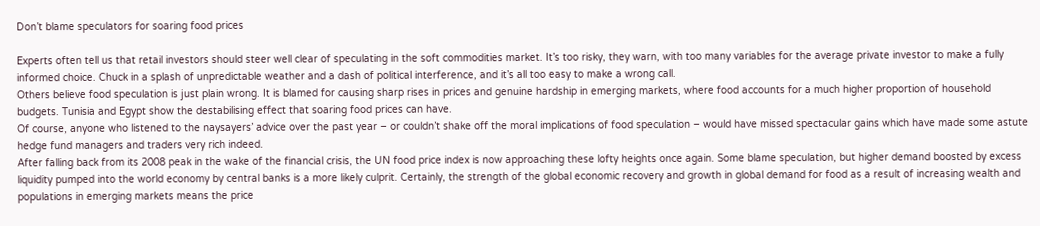Don’t blame speculators for soaring food prices

Experts often tell us that retail investors should steer well clear of speculating in the soft commodities market. It’s too risky, they warn, with too many variables for the average private investor to make a fully informed choice. Chuck in a splash of unpredictable weather and a dash of political interference, and it’s all too easy to make a wrong call.
Others believe food speculation is just plain wrong. It is blamed for causing sharp rises in prices and genuine hardship in emerging markets, where food accounts for a much higher proportion of household budgets. Tunisia and Egypt show the destabilising effect that soaring food prices can have.
Of course, anyone who listened to the naysayers’ advice over the past year – or couldn’t shake off the moral implications of food speculation – would have missed spectacular gains which have made some astute hedge fund managers and traders very rich indeed.
After falling back from its 2008 peak in the wake of the financial crisis, the UN food price index is now approaching these lofty heights once again. Some blame speculation, but higher demand boosted by excess liquidity pumped into the world economy by central banks is a more likely culprit. Certainly, the strength of the global economic recovery and growth in global demand for food as a result of increasing wealth and populations in emerging markets means the price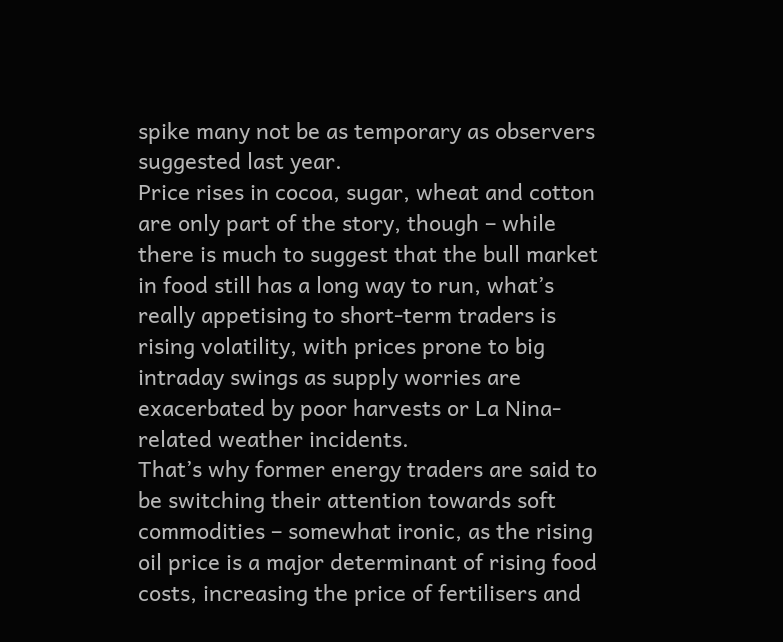spike many not be as temporary as observers suggested last year.
Price rises in cocoa, sugar, wheat and cotton are only part of the story, though – while there is much to suggest that the bull market in food still has a long way to run, what’s really appetising to short-term traders is rising volatility, with prices prone to big intraday swings as supply worries are exacerbated by poor harvests or La Nina-related weather incidents.
That’s why former energy traders are said to be switching their attention towards soft commodities – somewhat ironic, as the rising oil price is a major determinant of rising food costs, increasing the price of fertilisers and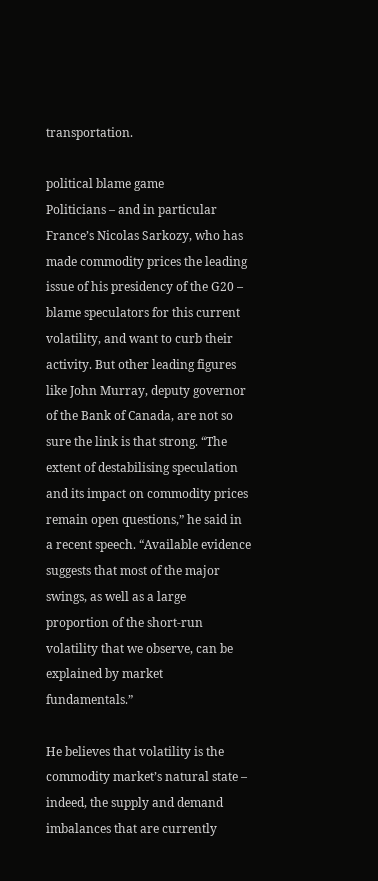transportation.

political blame game
Politicians – and in particular France’s Nicolas Sarkozy, who has made commodity prices the leading issue of his presidency of the G20 – blame speculators for this current volatility, and want to curb their activity. But other leading figures like John Murray, deputy governor of the Bank of Canada, are not so sure the link is that strong. “The extent of destabilising speculation and its impact on commodity prices remain open questions,” he said in a recent speech. “Available evidence suggests that most of the major swings, as well as a large proportion of the short-run volatility that we observe, can be explained by market fundamentals.”

He believes that volatility is the commodity market’s natural state – indeed, the supply and demand imbalances that are currently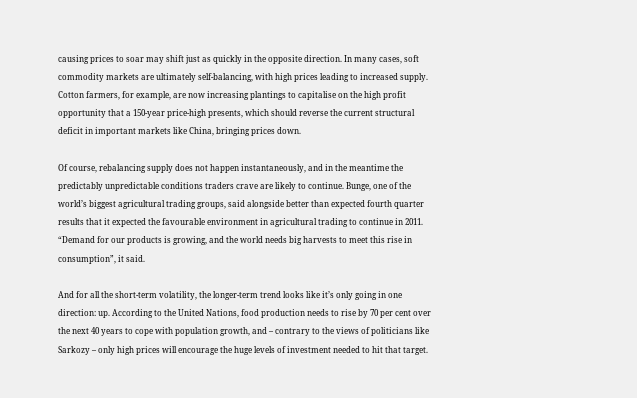causing prices to soar may shift just as quickly in the opposite direction. In many cases, soft commodity markets are ultimately self-balancing, with high prices leading to increased supply. Cotton farmers, for example, are now increasing plantings to capitalise on the high profit opportunity that a 150-year price-high presents, which should reverse the current structural deficit in important markets like China, bringing prices down.

Of course, rebalancing supply does not happen instantaneously, and in the meantime the predictably unpredictable conditions traders crave are likely to continue. Bunge, one of the world’s biggest agricultural trading groups, said alongside better than expected fourth quarter results that it expected the favourable environment in agricultural trading to continue in 2011. “Demand for our products is growing, and the world needs big harvests to meet this rise in consumption”, it said.

And for all the short-term volatility, the longer-term trend looks like it’s only going in one direction: up. According to the United Nations, food production needs to rise by 70 per cent over the next 40 years to cope with population growth, and – contrary to the views of politicians like Sarkozy – only high prices will encourage the huge levels of investment needed to hit that target.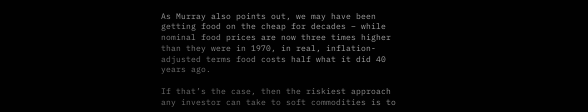As Murray also points out, we may have been getting food on the cheap for decades – while nominal food prices are now three times higher than they were in 1970, in real, inflation-adjusted terms food costs half what it did 40 years ago.

If that’s the case, then the riskiest approach any investor can take to soft commodities is to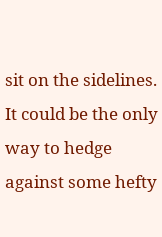sit on the sidelines. It could be the only way to hedge against some hefty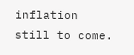inflation still to come.